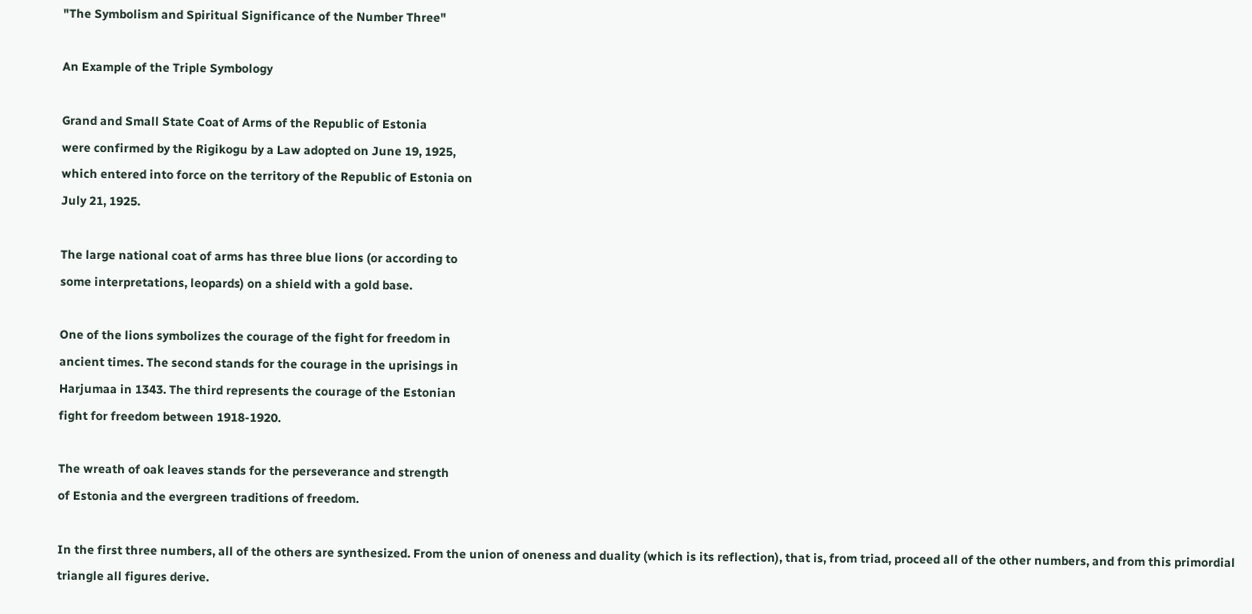"The Symbolism and Spiritual Significance of the Number Three"

An Example of the Triple Symbology

Grand and Small State Coat of Arms of the Republic of Estonia
were confirmed by the Rigikogu by a Law adopted on June 19, 1925,
which entered into force on the territory of the Republic of Estonia on
July 21, 1925.

The large national coat of arms has three blue lions (or according to
some interpretations, leopards) on a shield with a gold base.

One of the lions symbolizes the courage of the fight for freedom in
ancient times. The second stands for the courage in the uprisings in
Harjumaa in 1343. The third represents the courage of the Estonian
fight for freedom between 1918-1920.

The wreath of oak leaves stands for the perseverance and strength
of Estonia and the evergreen traditions of freedom.

In the first three numbers, all of the others are synthesized. From the union of oneness and duality (which is its reflection), that is, from triad, proceed all of the other numbers, and from this primordial triangle all figures derive.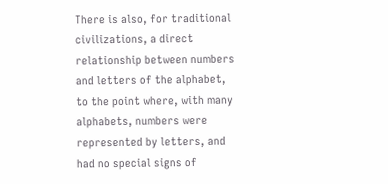There is also, for traditional civilizations, a direct relationship between numbers and letters of the alphabet, to the point where, with many alphabets, numbers were represented by letters, and had no special signs of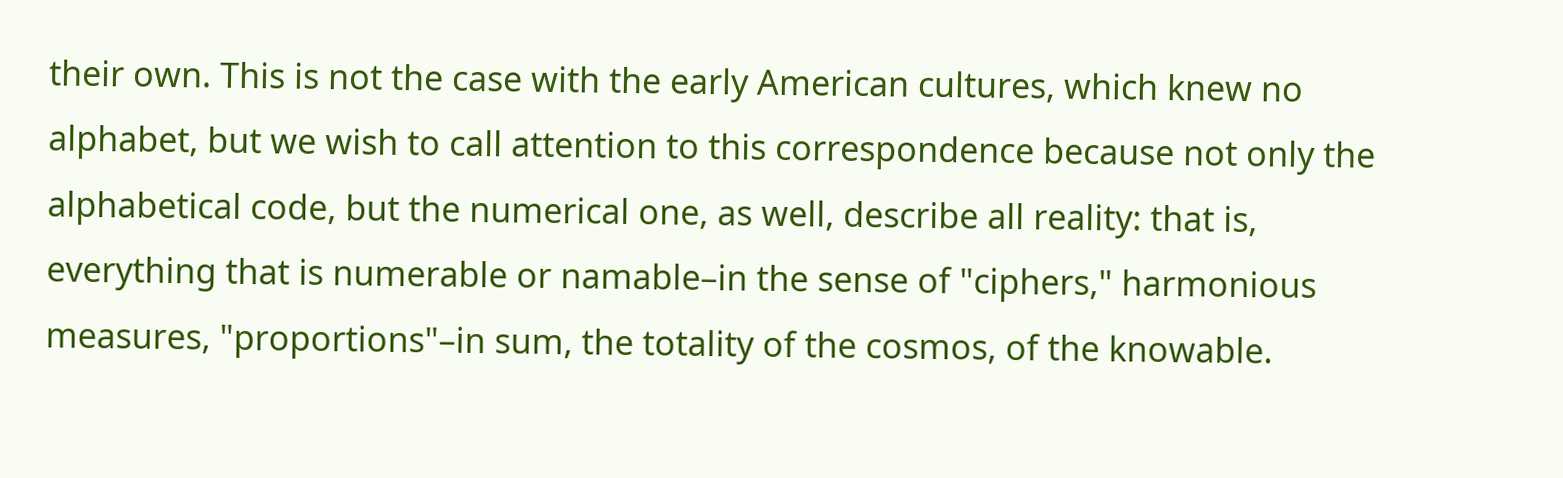their own. This is not the case with the early American cultures, which knew no alphabet, but we wish to call attention to this correspondence because not only the alphabetical code, but the numerical one, as well, describe all reality: that is, everything that is numerable or namable–in the sense of "ciphers," harmonious measures, "proportions"–in sum, the totality of the cosmos, of the knowable.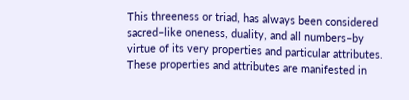This threeness or triad, has always been considered sacred–like oneness, duality, and all numbers–by virtue of its very properties and particular attributes. These properties and attributes are manifested in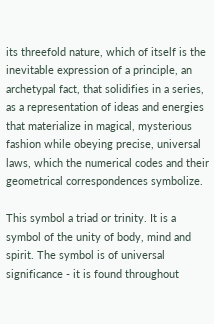its threefold nature, which of itself is the inevitable expression of a principle, an archetypal fact, that solidifies in a series, as a representation of ideas and energies that materialize in magical, mysterious fashion while obeying precise, universal laws, which the numerical codes and their geometrical correspondences symbolize.

This symbol a triad or trinity. It is a symbol of the unity of body, mind and spirit. The symbol is of universal significance - it is found throughout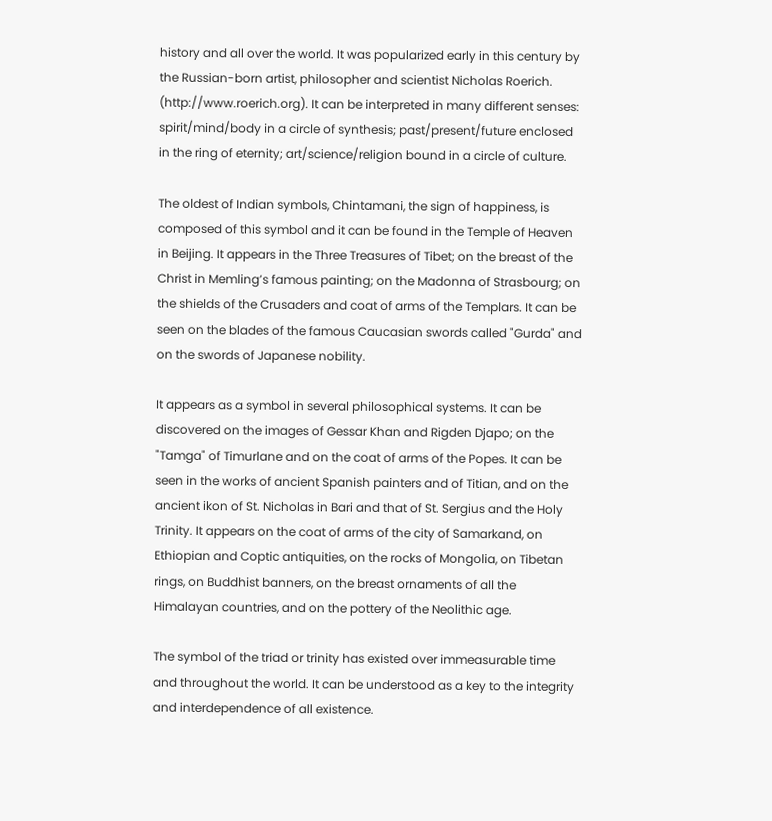history and all over the world. It was popularized early in this century by the Russian-born artist, philosopher and scientist Nicholas Roerich. (http://www.roerich.org). It can be interpreted in many different senses: spirit/mind/body in a circle of synthesis; past/present/future enclosed in the ring of eternity; art/science/religion bound in a circle of culture.

The oldest of Indian symbols, Chintamani, the sign of happiness, is composed of this symbol and it can be found in the Temple of Heaven in Beijing. It appears in the Three Treasures of Tibet; on the breast of the Christ in Memling’s famous painting; on the Madonna of Strasbourg; on the shields of the Crusaders and coat of arms of the Templars. It can be seen on the blades of the famous Caucasian swords called "Gurda" and on the swords of Japanese nobility.

It appears as a symbol in several philosophical systems. It can be discovered on the images of Gessar Khan and Rigden Djapo; on the "Tamga" of Timurlane and on the coat of arms of the Popes. It can be seen in the works of ancient Spanish painters and of Titian, and on the ancient ikon of St. Nicholas in Bari and that of St. Sergius and the Holy Trinity. It appears on the coat of arms of the city of Samarkand, on Ethiopian and Coptic antiquities, on the rocks of Mongolia, on Tibetan rings, on Buddhist banners, on the breast ornaments of all the Himalayan countries, and on the pottery of the Neolithic age.

The symbol of the triad or trinity has existed over immeasurable time and throughout the world. It can be understood as a key to the integrity and interdependence of all existence.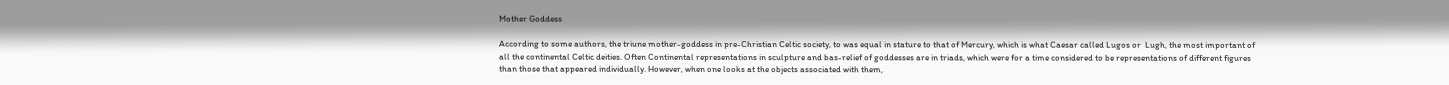Mother Goddess

According to some authors, the triune mother-goddess in pre-Christian Celtic society, to was equal in stature to that of Mercury, which is what Caesar called Lugos or  Lugh, the most important of all the continental Celtic deities. Often Continental representations in sculpture and bas-relief of goddesses are in triads, which were for a time considered to be representations of different figures than those that appeared individually. However, when one looks at the objects associated with them,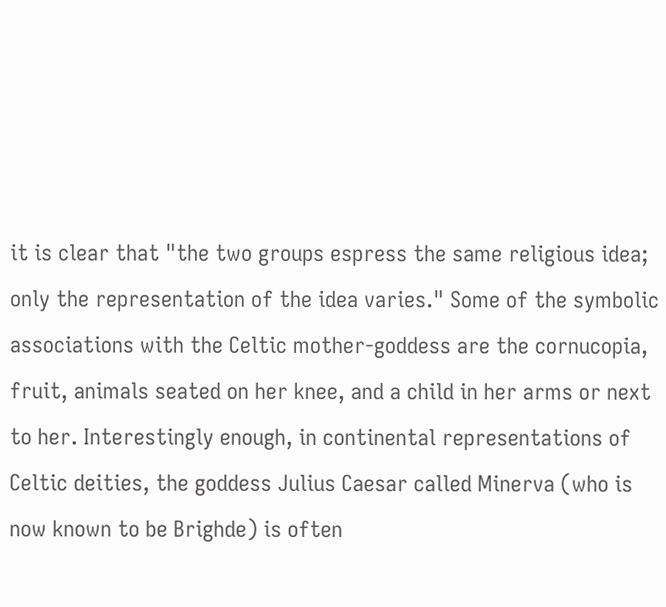it is clear that "the two groups espress the same religious idea; only the representation of the idea varies." Some of the symbolic associations with the Celtic mother-goddess are the cornucopia, fruit, animals seated on her knee, and a child in her arms or next to her. Interestingly enough, in continental representations of Celtic deities, the goddess Julius Caesar called Minerva (who is now known to be Brighde) is often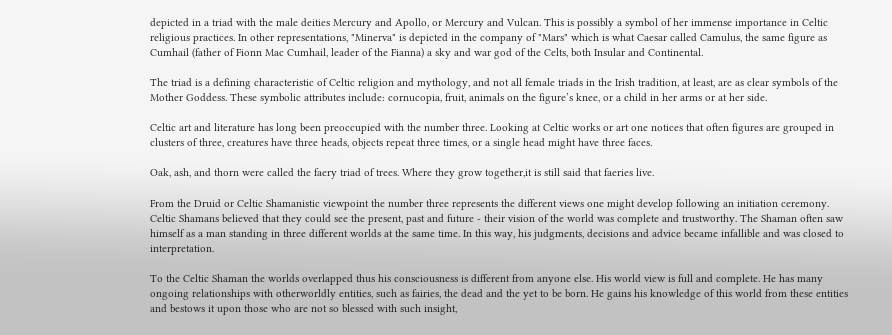depicted in a triad with the male deities Mercury and Apollo, or Mercury and Vulcan. This is possibly a symbol of her immense importance in Celtic religious practices. In other representations, "Minerva" is depicted in the company of "Mars" which is what Caesar called Camulus, the same figure as Cumhail (father of Fionn Mac Cumhail, leader of the Fianna) a sky and war god of the Celts, both Insular and Continental.

The triad is a defining characteristic of Celtic religion and mythology, and not all female triads in the Irish tradition, at least, are as clear symbols of the Mother Goddess. These symbolic attributes include: cornucopia, fruit, animals on the figure’s knee, or a child in her arms or at her side.

Celtic art and literature has long been preoccupied with the number three. Looking at Celtic works or art one notices that often figures are grouped in clusters of three, creatures have three heads, objects repeat three times, or a single head might have three faces.

Oak, ash, and thorn were called the faery triad of trees. Where they grow together,it is still said that faeries live.

From the Druid or Celtic Shamanistic viewpoint the number three represents the different views one might develop following an initiation ceremony. Celtic Shamans believed that they could see the present, past and future - their vision of the world was complete and trustworthy. The Shaman often saw himself as a man standing in three different worlds at the same time. In this way, his judgments, decisions and advice became infallible and was closed to interpretation.

To the Celtic Shaman the worlds overlapped thus his consciousness is different from anyone else. His world view is full and complete. He has many ongoing relationships with otherworldly entities, such as fairies, the dead and the yet to be born. He gains his knowledge of this world from these entities and bestows it upon those who are not so blessed with such insight,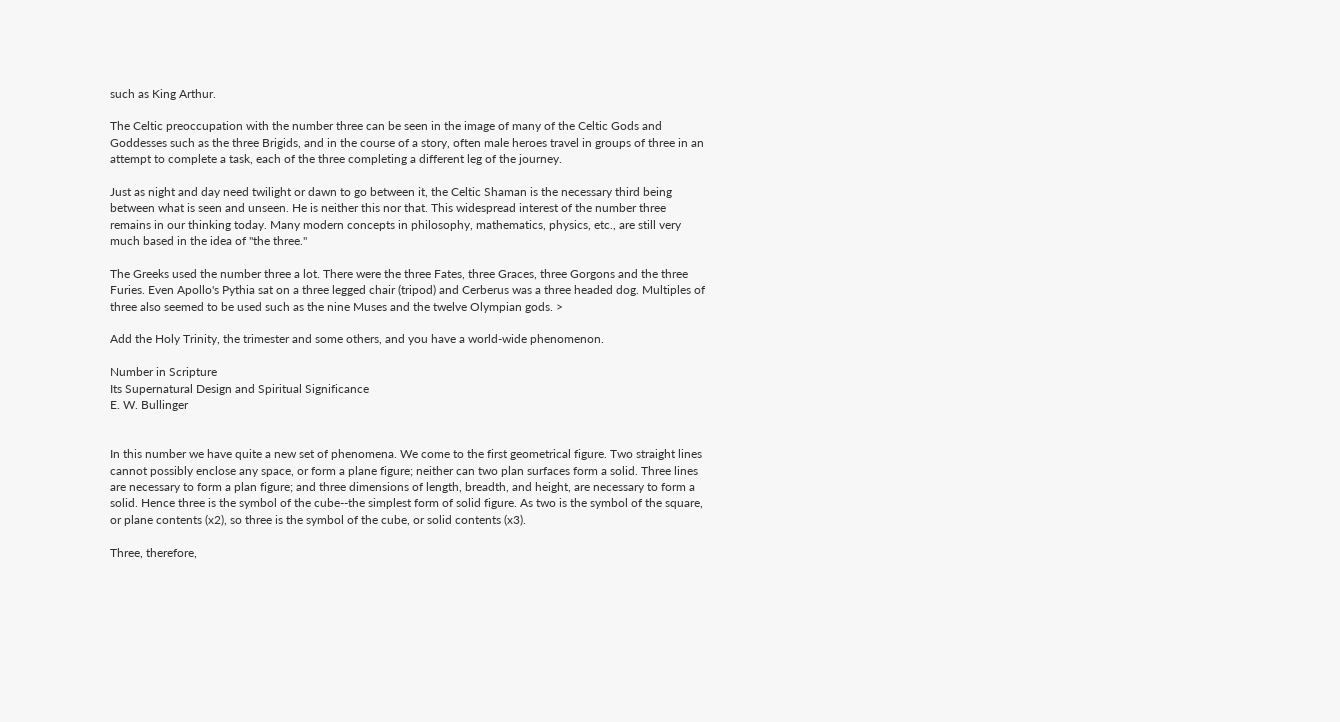such as King Arthur.

The Celtic preoccupation with the number three can be seen in the image of many of the Celtic Gods and Goddesses such as the three Brigids, and in the course of a story, often male heroes travel in groups of three in an attempt to complete a task, each of the three completing a different leg of the journey.

Just as night and day need twilight or dawn to go between it, the Celtic Shaman is the necessary third being between what is seen and unseen. He is neither this nor that. This widespread interest of the number three remains in our thinking today. Many modern concepts in philosophy, mathematics, physics, etc., are still very much based in the idea of "the three."

The Greeks used the number three a lot. There were the three Fates, three Graces, three Gorgons and the three Furies. Even Apollo's Pythia sat on a three legged chair (tripod) and Cerberus was a three headed dog. Multiples of three also seemed to be used such as the nine Muses and the twelve Olympian gods. >

Add the Holy Trinity, the trimester and some others, and you have a world-wide phenomenon.

Number in Scripture
Its Supernatural Design and Spiritual Significance
E. W. Bullinger


In this number we have quite a new set of phenomena. We come to the first geometrical figure. Two straight lines cannot possibly enclose any space, or form a plane figure; neither can two plan surfaces form a solid. Three lines are necessary to form a plan figure; and three dimensions of length, breadth, and height, are necessary to form a solid. Hence three is the symbol of the cube--the simplest form of solid figure. As two is the symbol of the square, or plane contents (x2), so three is the symbol of the cube, or solid contents (x3).

Three, therefore,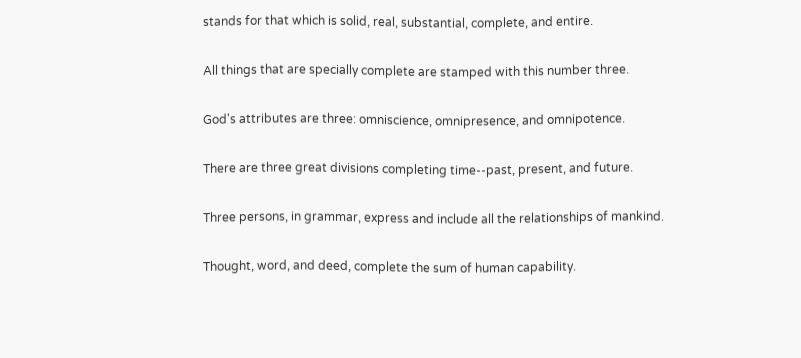stands for that which is solid, real, substantial, complete, and entire.

All things that are specially complete are stamped with this number three.

God's attributes are three: omniscience, omnipresence, and omnipotence.

There are three great divisions completing time--past, present, and future.

Three persons, in grammar, express and include all the relationships of mankind.

Thought, word, and deed, complete the sum of human capability.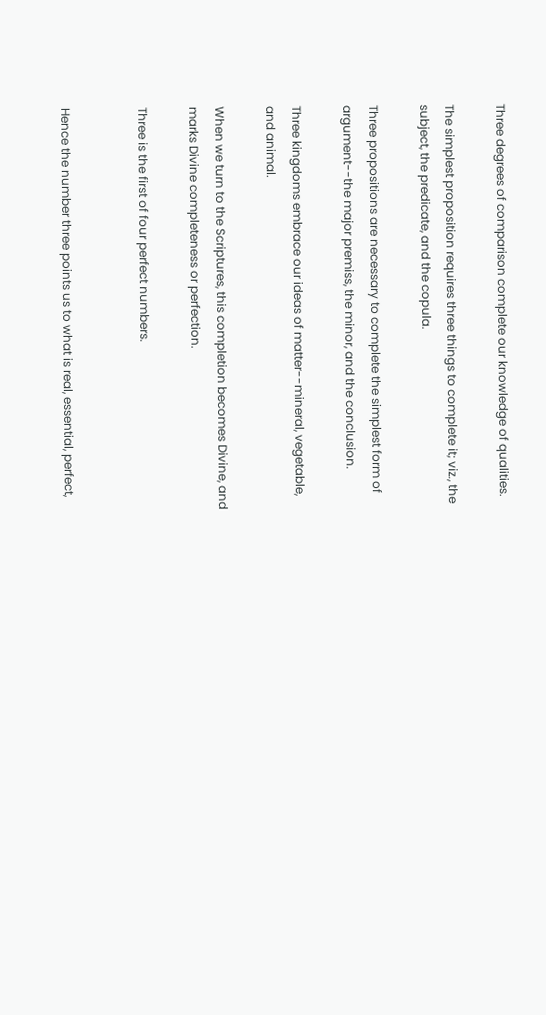Three degrees of comparison complete our knowledge of qualities.

The simplest proposition requires three things to complete it; viz., the subject, the predicate, and the copula.

Three propositions are necessary to complete the simplest form of argument--the major premiss, the minor, and the conclusion.

Three kingdoms embrace our ideas of matter--mineral, vegetable, and animal.

When we turn to the Scriptures, this completion becomes Divine, and marks Divine completeness or perfection.

Three is the first of four perfect numbers.


Hence the number three points us to what is real, essential, perfect,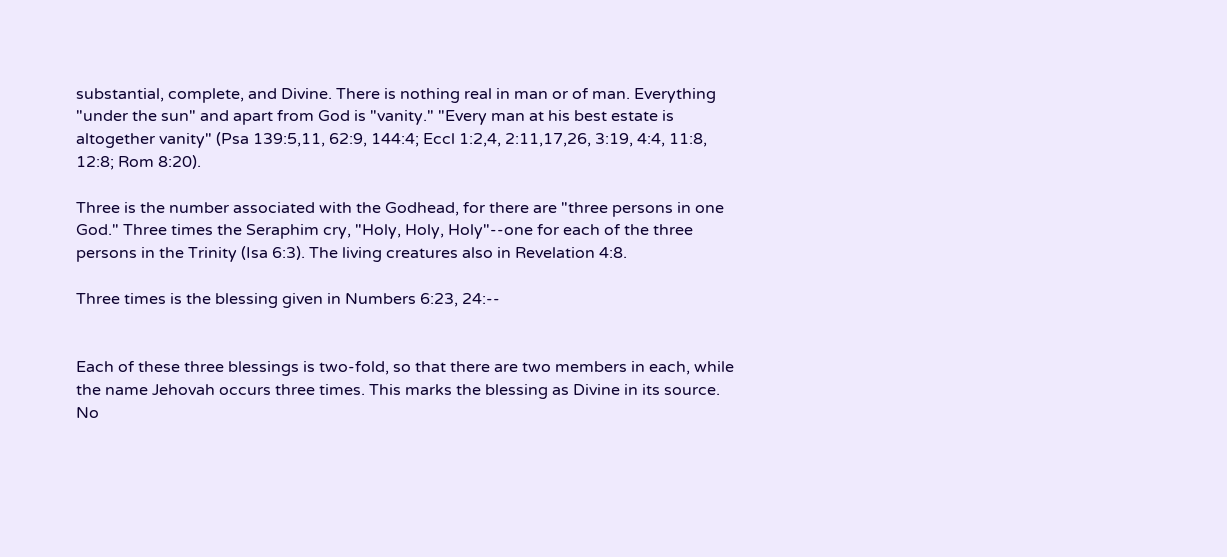substantial, complete, and Divine. There is nothing real in man or of man. Everything "under the sun" and apart from God is "vanity." "Every man at his best estate is altogether vanity" (Psa 139:5,11, 62:9, 144:4; Eccl 1:2,4, 2:11,17,26, 3:19, 4:4, 11:8, 12:8; Rom 8:20).

Three is the number associated with the Godhead, for there are "three persons in one God." Three times the Seraphim cry, "Holy, Holy, Holy"--one for each of the three persons in the Trinity (Isa 6:3). The living creatures also in Revelation 4:8.

Three times is the blessing given in Numbers 6:23, 24:--


Each of these three blessings is two-fold, so that there are two members in each, while the name Jehovah occurs three times. This marks the blessing as Divine in its source. No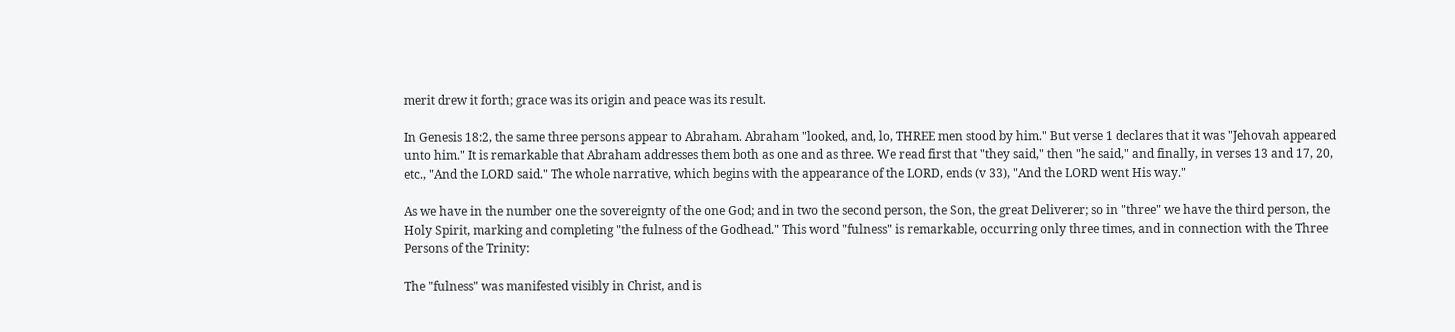merit drew it forth; grace was its origin and peace was its result.

In Genesis 18:2, the same three persons appear to Abraham. Abraham "looked, and, lo, THREE men stood by him." But verse 1 declares that it was "Jehovah appeared unto him." It is remarkable that Abraham addresses them both as one and as three. We read first that "they said," then "he said," and finally, in verses 13 and 17, 20, etc., "And the LORD said." The whole narrative, which begins with the appearance of the LORD, ends (v 33), "And the LORD went His way."

As we have in the number one the sovereignty of the one God; and in two the second person, the Son, the great Deliverer; so in "three" we have the third person, the Holy Spirit, marking and completing "the fulness of the Godhead." This word "fulness" is remarkable, occurring only three times, and in connection with the Three Persons of the Trinity:

The "fulness" was manifested visibly in Christ, and is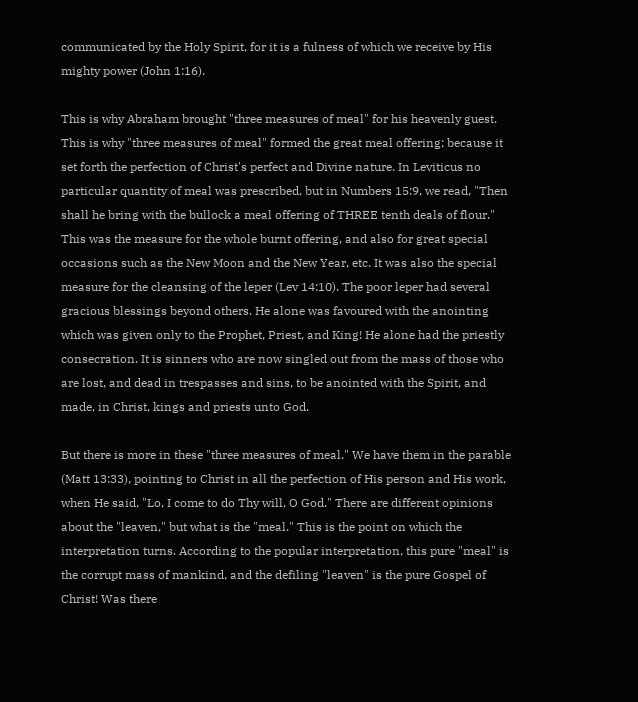communicated by the Holy Spirit, for it is a fulness of which we receive by His mighty power (John 1:16).

This is why Abraham brought "three measures of meal" for his heavenly guest. This is why "three measures of meal" formed the great meal offering; because it set forth the perfection of Christ's perfect and Divine nature. In Leviticus no particular quantity of meal was prescribed, but in Numbers 15:9, we read, "Then shall he bring with the bullock a meal offering of THREE tenth deals of flour." This was the measure for the whole burnt offering, and also for great special occasions such as the New Moon and the New Year, etc. It was also the special measure for the cleansing of the leper (Lev 14:10). The poor leper had several gracious blessings beyond others. He alone was favoured with the anointing which was given only to the Prophet, Priest, and King! He alone had the priestly consecration. It is sinners who are now singled out from the mass of those who are lost, and dead in trespasses and sins, to be anointed with the Spirit, and made, in Christ, kings and priests unto God.

But there is more in these "three measures of meal." We have them in the parable (Matt 13:33), pointing to Christ in all the perfection of His person and His work, when He said, "Lo, I come to do Thy will, O God." There are different opinions about the "leaven," but what is the "meal." This is the point on which the interpretation turns. According to the popular interpretation, this pure "meal" is the corrupt mass of mankind, and the defiling "leaven" is the pure Gospel of Christ! Was there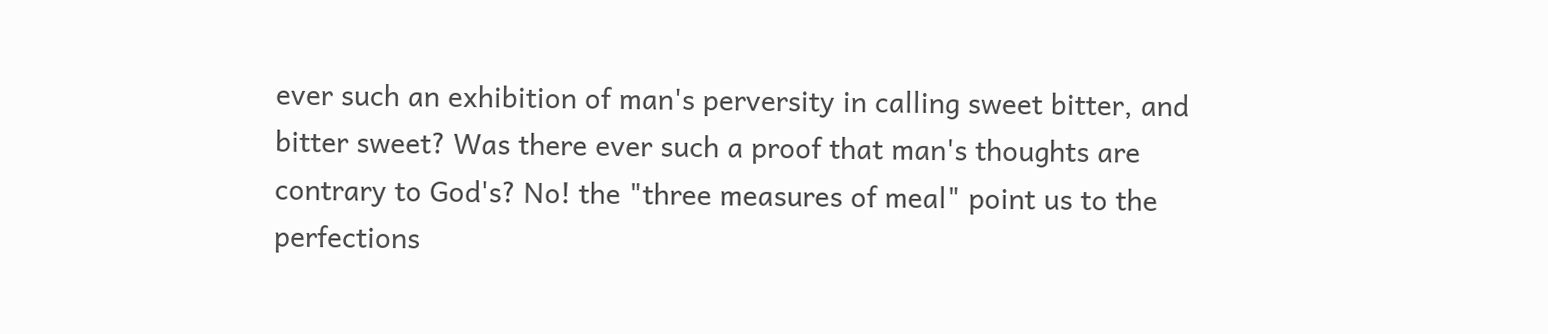ever such an exhibition of man's perversity in calling sweet bitter, and bitter sweet? Was there ever such a proof that man's thoughts are contrary to God's? No! the "three measures of meal" point us to the perfections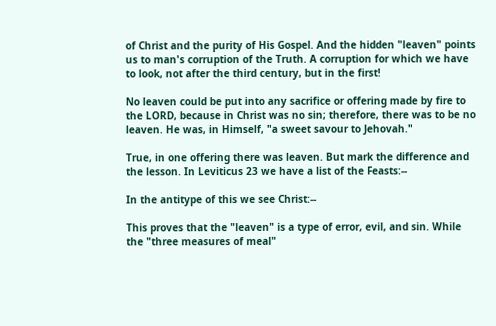of Christ and the purity of His Gospel. And the hidden "leaven" points us to man's corruption of the Truth. A corruption for which we have to look, not after the third century, but in the first!

No leaven could be put into any sacrifice or offering made by fire to the LORD, because in Christ was no sin; therefore, there was to be no leaven. He was, in Himself, "a sweet savour to Jehovah."

True, in one offering there was leaven. But mark the difference and the lesson. In Leviticus 23 we have a list of the Feasts:--

In the antitype of this we see Christ:--

This proves that the "leaven" is a type of error, evil, and sin. While the "three measures of meal"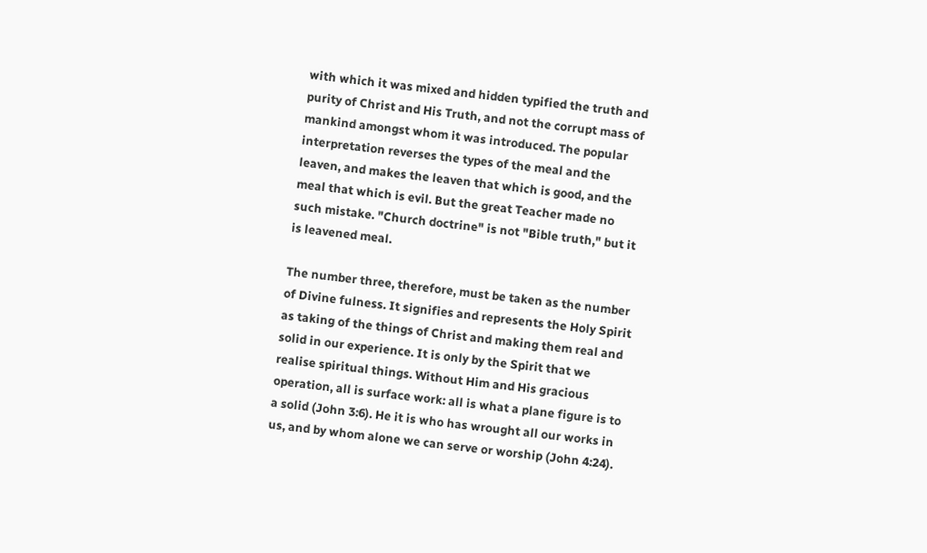with which it was mixed and hidden typified the truth and purity of Christ and His Truth, and not the corrupt mass of mankind amongst whom it was introduced. The popular interpretation reverses the types of the meal and the leaven, and makes the leaven that which is good, and the meal that which is evil. But the great Teacher made no such mistake. "Church doctrine" is not "Bible truth," but it is leavened meal.

The number three, therefore, must be taken as the number of Divine fulness. It signifies and represents the Holy Spirit as taking of the things of Christ and making them real and solid in our experience. It is only by the Spirit that we realise spiritual things. Without Him and His gracious operation, all is surface work: all is what a plane figure is to a solid (John 3:6). He it is who has wrought all our works in us, and by whom alone we can serve or worship (John 4:24).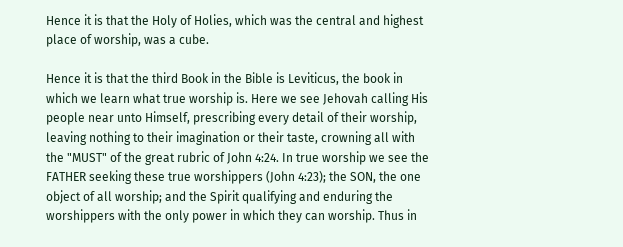Hence it is that the Holy of Holies, which was the central and highest place of worship, was a cube.

Hence it is that the third Book in the Bible is Leviticus, the book in which we learn what true worship is. Here we see Jehovah calling His people near unto Himself, prescribing every detail of their worship, leaving nothing to their imagination or their taste, crowning all with the "MUST" of the great rubric of John 4:24. In true worship we see the FATHER seeking these true worshippers (John 4:23); the SON, the one object of all worship; and the Spirit qualifying and enduring the worshippers with the only power in which they can worship. Thus in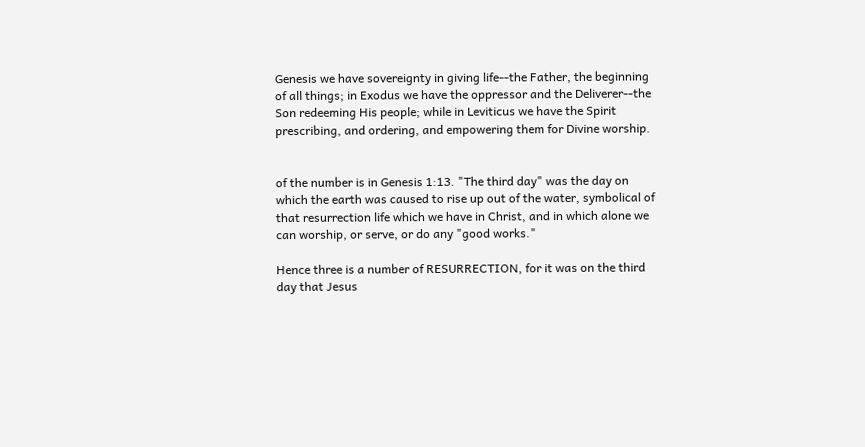Genesis we have sovereignty in giving life--the Father, the beginning of all things; in Exodus we have the oppressor and the Deliverer--the Son redeeming His people; while in Leviticus we have the Spirit prescribing, and ordering, and empowering them for Divine worship.


of the number is in Genesis 1:13. "The third day" was the day on which the earth was caused to rise up out of the water, symbolical of that resurrection life which we have in Christ, and in which alone we can worship, or serve, or do any "good works."

Hence three is a number of RESURRECTION, for it was on the third day that Jesus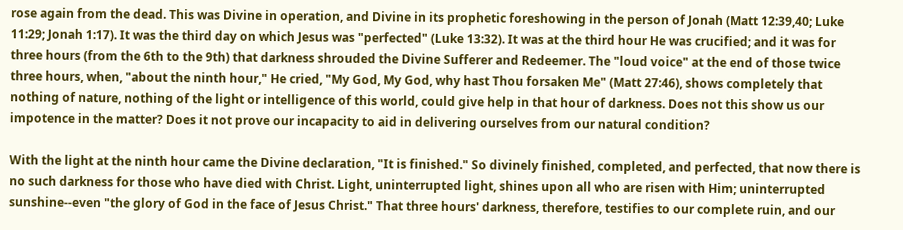rose again from the dead. This was Divine in operation, and Divine in its prophetic foreshowing in the person of Jonah (Matt 12:39,40; Luke 11:29; Jonah 1:17). It was the third day on which Jesus was "perfected" (Luke 13:32). It was at the third hour He was crucified; and it was for three hours (from the 6th to the 9th) that darkness shrouded the Divine Sufferer and Redeemer. The "loud voice" at the end of those twice three hours, when, "about the ninth hour," He cried, "My God, My God, why hast Thou forsaken Me" (Matt 27:46), shows completely that nothing of nature, nothing of the light or intelligence of this world, could give help in that hour of darkness. Does not this show us our impotence in the matter? Does it not prove our incapacity to aid in delivering ourselves from our natural condition?

With the light at the ninth hour came the Divine declaration, "It is finished." So divinely finished, completed, and perfected, that now there is no such darkness for those who have died with Christ. Light, uninterrupted light, shines upon all who are risen with Him; uninterrupted sunshine--even "the glory of God in the face of Jesus Christ." That three hours' darkness, therefore, testifies to our complete ruin, and our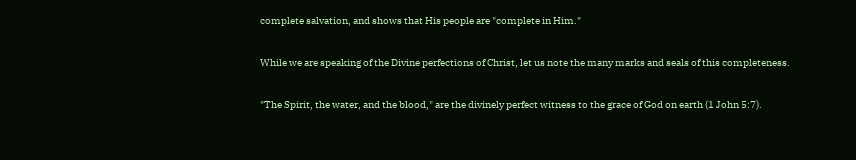complete salvation, and shows that His people are "complete in Him."

While we are speaking of the Divine perfections of Christ, let us note the many marks and seals of this completeness.

"The Spirit, the water, and the blood," are the divinely perfect witness to the grace of God on earth (1 John 5:7).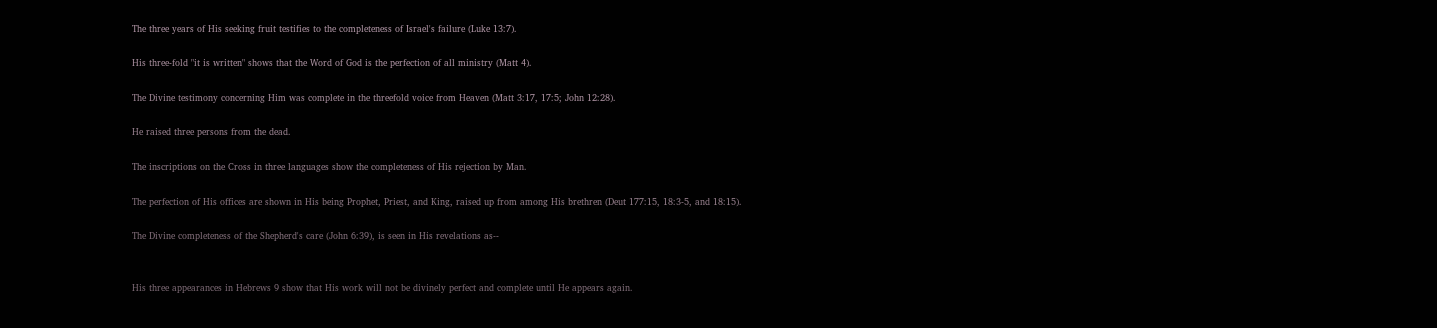The three years of His seeking fruit testifies to the completeness of Israel's failure (Luke 13:7).

His three-fold "it is written" shows that the Word of God is the perfection of all ministry (Matt 4).

The Divine testimony concerning Him was complete in the threefold voice from Heaven (Matt 3:17, 17:5; John 12:28).

He raised three persons from the dead.

The inscriptions on the Cross in three languages show the completeness of His rejection by Man.

The perfection of His offices are shown in His being Prophet, Priest, and King, raised up from among His brethren (Deut 177:15, 18:3-5, and 18:15).

The Divine completeness of the Shepherd's care (John 6:39), is seen in His revelations as--


His three appearances in Hebrews 9 show that His work will not be divinely perfect and complete until He appears again.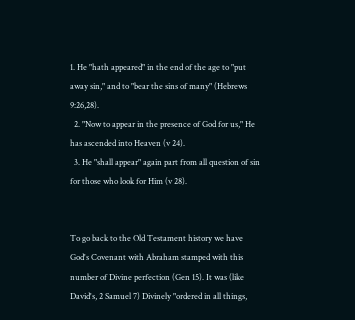1. He "hath appeared" in the end of the age to "put away sin," and to "bear the sins of many" (Hebrews 9:26,28).
  2. "Now to appear in the presence of God for us," He has ascended into Heaven (v 24).
  3. He "shall appear" again part from all question of sin for those who look for Him (v 28).


To go back to the Old Testament history we have God's Covenant with Abraham stamped with this number of Divine perfection (Gen 15). It was (like David's, 2 Samuel 7) Divinely "ordered in all things,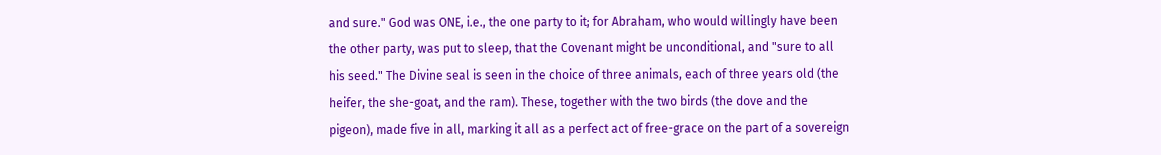and sure." God was ONE, i.e., the one party to it; for Abraham, who would willingly have been the other party, was put to sleep, that the Covenant might be unconditional, and "sure to all his seed." The Divine seal is seen in the choice of three animals, each of three years old (the heifer, the she-goat, and the ram). These, together with the two birds (the dove and the pigeon), made five in all, marking it all as a perfect act of free-grace on the part of a sovereign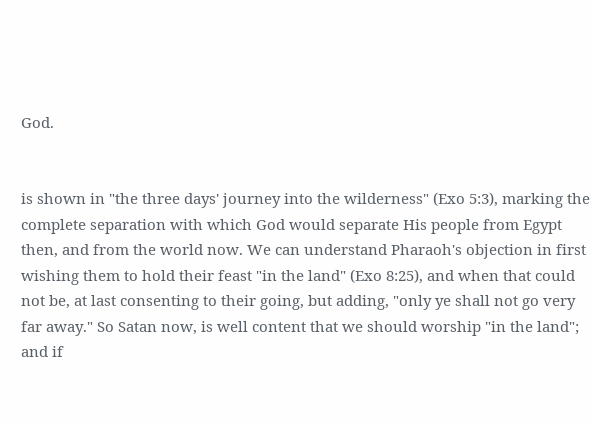God.


is shown in "the three days' journey into the wilderness" (Exo 5:3), marking the complete separation with which God would separate His people from Egypt then, and from the world now. We can understand Pharaoh's objection in first wishing them to hold their feast "in the land" (Exo 8:25), and when that could not be, at last consenting to their going, but adding, "only ye shall not go very far away." So Satan now, is well content that we should worship "in the land"; and if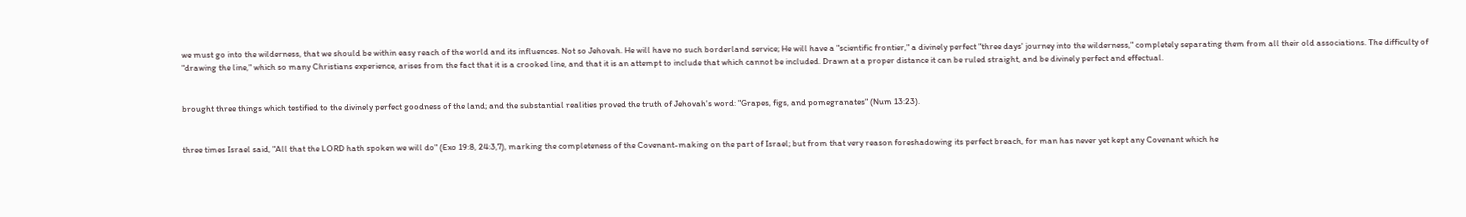we must go into the wilderness, that we should be within easy reach of the world and its influences. Not so Jehovah. He will have no such borderland service; He will have a "scientific frontier," a divinely perfect "three days' journey into the wilderness," completely separating them from all their old associations. The difficulty of "drawing the line," which so many Christians experience, arises from the fact that it is a crooked line, and that it is an attempt to include that which cannot be included. Drawn at a proper distance it can be ruled straight, and be divinely perfect and effectual.


brought three things which testified to the divinely perfect goodness of the land; and the substantial realities proved the truth of Jehovah's word: "Grapes, figs, and pomegranates" (Num 13:23).


three times Israel said, "All that the LORD hath spoken we will do" (Exo 19:8, 24:3,7), marking the completeness of the Covenant-making on the part of Israel; but from that very reason foreshadowing its perfect breach, for man has never yet kept any Covenant which he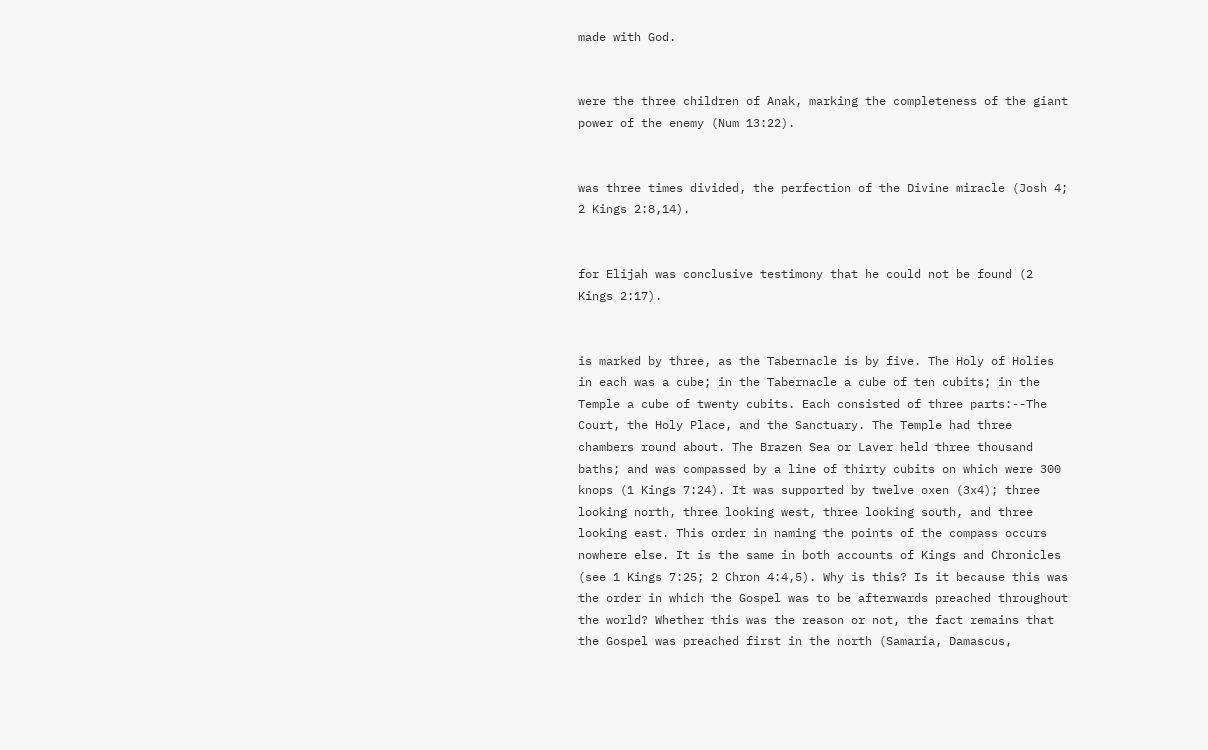made with God.


were the three children of Anak, marking the completeness of the giant power of the enemy (Num 13:22).


was three times divided, the perfection of the Divine miracle (Josh 4; 2 Kings 2:8,14).


for Elijah was conclusive testimony that he could not be found (2 Kings 2:17).


is marked by three, as the Tabernacle is by five. The Holy of Holies in each was a cube; in the Tabernacle a cube of ten cubits; in the Temple a cube of twenty cubits. Each consisted of three parts:--The Court, the Holy Place, and the Sanctuary. The Temple had three chambers round about. The Brazen Sea or Laver held three thousand baths; and was compassed by a line of thirty cubits on which were 300 knops (1 Kings 7:24). It was supported by twelve oxen (3x4); three looking north, three looking west, three looking south, and three looking east. This order in naming the points of the compass occurs nowhere else. It is the same in both accounts of Kings and Chronicles (see 1 Kings 7:25; 2 Chron 4:4,5). Why is this? Is it because this was the order in which the Gospel was to be afterwards preached throughout the world? Whether this was the reason or not, the fact remains that the Gospel was preached first in the north (Samaria, Damascus,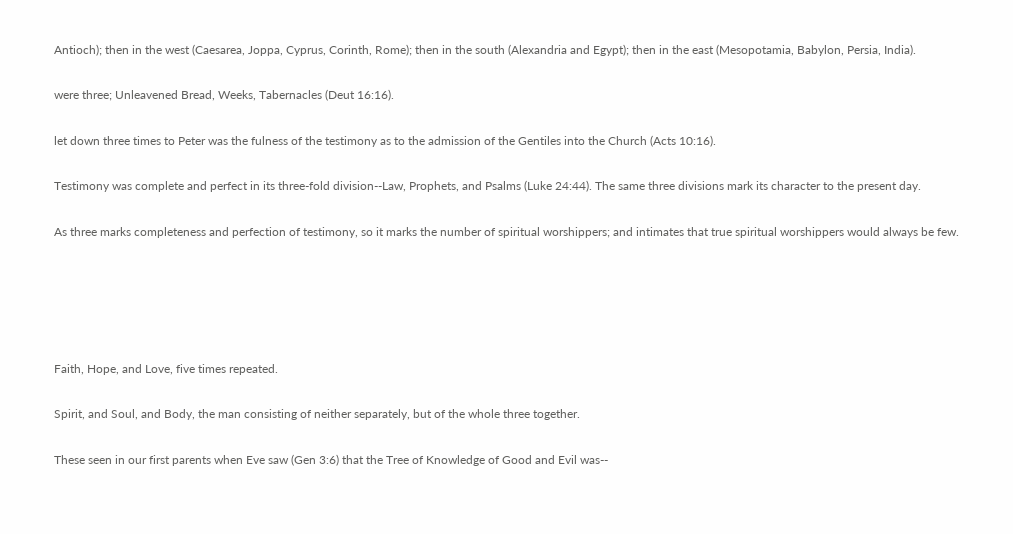Antioch); then in the west (Caesarea, Joppa, Cyprus, Corinth, Rome); then in the south (Alexandria and Egypt); then in the east (Mesopotamia, Babylon, Persia, India).


were three; Unleavened Bread, Weeks, Tabernacles (Deut 16:16).


let down three times to Peter was the fulness of the testimony as to the admission of the Gentiles into the Church (Acts 10:16).


Testimony was complete and perfect in its three-fold division--Law, Prophets, and Psalms (Luke 24:44). The same three divisions mark its character to the present day.


As three marks completeness and perfection of testimony, so it marks the number of spiritual worshippers; and intimates that true spiritual worshippers would always be few.








Faith, Hope, and Love, five times repeated.


Spirit, and Soul, and Body, the man consisting of neither separately, but of the whole three together.


These seen in our first parents when Eve saw (Gen 3:6) that the Tree of Knowledge of Good and Evil was--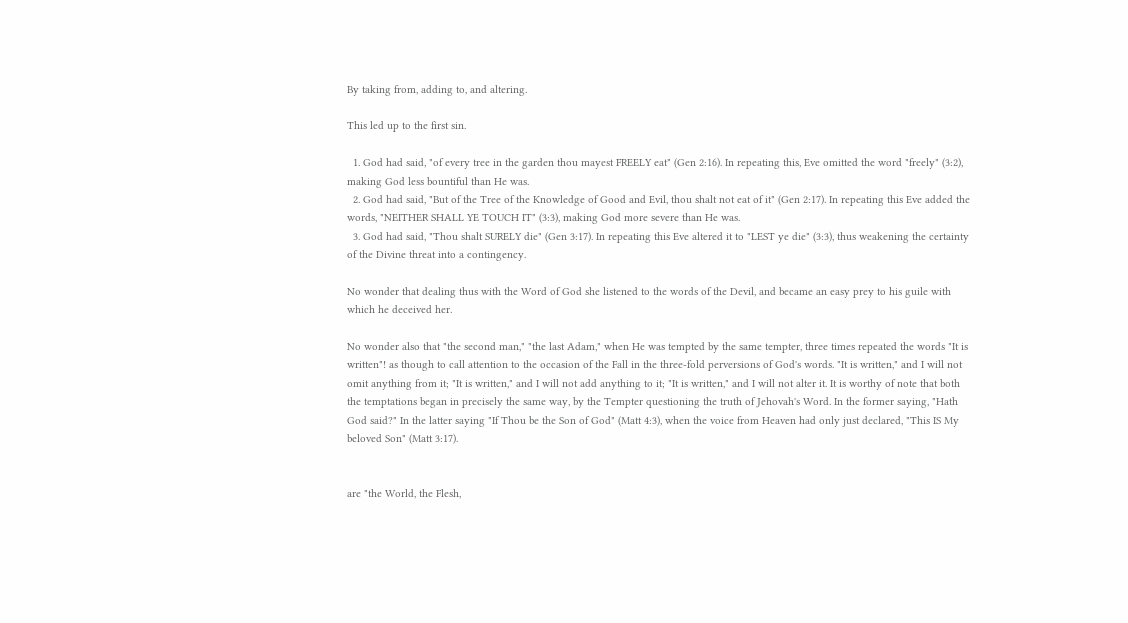By taking from, adding to, and altering.

This led up to the first sin.

  1. God had said, "of every tree in the garden thou mayest FREELY eat" (Gen 2:16). In repeating this, Eve omitted the word "freely" (3:2), making God less bountiful than He was.
  2. God had said, "But of the Tree of the Knowledge of Good and Evil, thou shalt not eat of it" (Gen 2:17). In repeating this Eve added the words, "NEITHER SHALL YE TOUCH IT" (3:3), making God more severe than He was.
  3. God had said, "Thou shalt SURELY die" (Gen 3:17). In repeating this Eve altered it to "LEST ye die" (3:3), thus weakening the certainty of the Divine threat into a contingency.

No wonder that dealing thus with the Word of God she listened to the words of the Devil, and became an easy prey to his guile with which he deceived her.

No wonder also that "the second man," "the last Adam," when He was tempted by the same tempter, three times repeated the words "It is written"! as though to call attention to the occasion of the Fall in the three-fold perversions of God's words. "It is written," and I will not omit anything from it; "It is written," and I will not add anything to it; "It is written," and I will not alter it. It is worthy of note that both the temptations began in precisely the same way, by the Tempter questioning the truth of Jehovah's Word. In the former saying, "Hath God said?" In the latter saying "If Thou be the Son of God" (Matt 4:3), when the voice from Heaven had only just declared, "This IS My beloved Son" (Matt 3:17).


are "the World, the Flesh,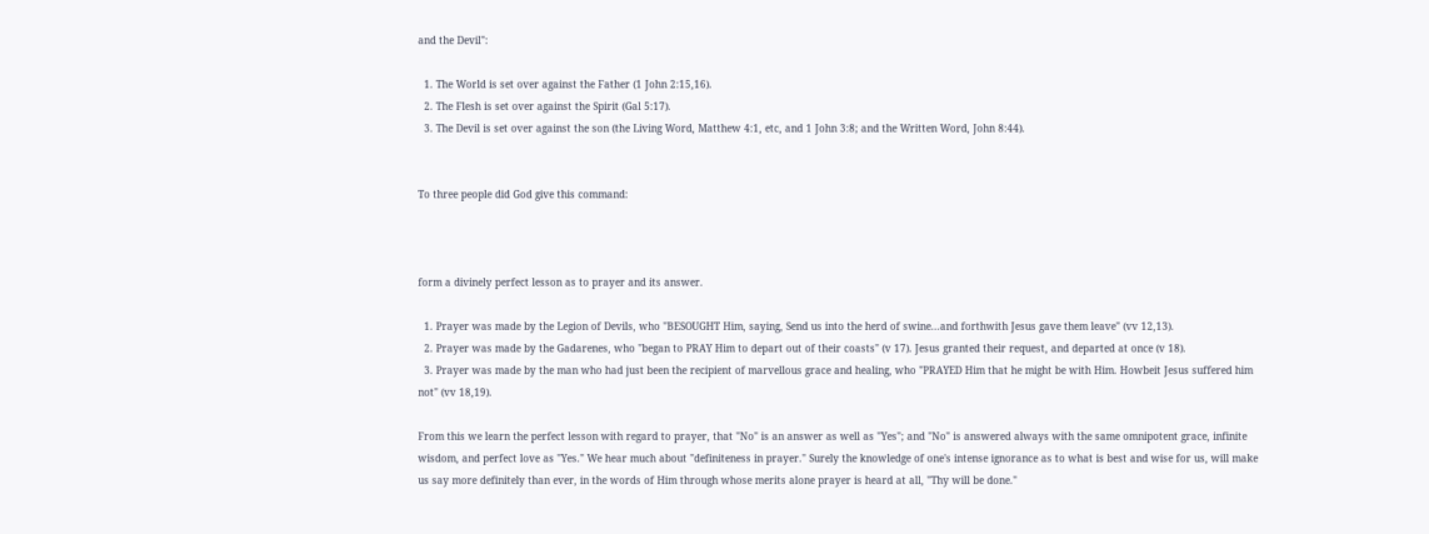and the Devil":

  1. The World is set over against the Father (1 John 2:15,16).
  2. The Flesh is set over against the Spirit (Gal 5:17).
  3. The Devil is set over against the son (the Living Word, Matthew 4:1, etc, and 1 John 3:8; and the Written Word, John 8:44).


To three people did God give this command:



form a divinely perfect lesson as to prayer and its answer.

  1. Prayer was made by the Legion of Devils, who "BESOUGHT Him, saying, Send us into the herd of swine...and forthwith Jesus gave them leave" (vv 12,13).
  2. Prayer was made by the Gadarenes, who "began to PRAY Him to depart out of their coasts" (v 17). Jesus granted their request, and departed at once (v 18).
  3. Prayer was made by the man who had just been the recipient of marvellous grace and healing, who "PRAYED Him that he might be with Him. Howbeit Jesus suffered him not" (vv 18,19).

From this we learn the perfect lesson with regard to prayer, that "No" is an answer as well as "Yes"; and "No" is answered always with the same omnipotent grace, infinite wisdom, and perfect love as "Yes." We hear much about "definiteness in prayer." Surely the knowledge of one's intense ignorance as to what is best and wise for us, will make us say more definitely than ever, in the words of Him through whose merits alone prayer is heard at all, "Thy will be done."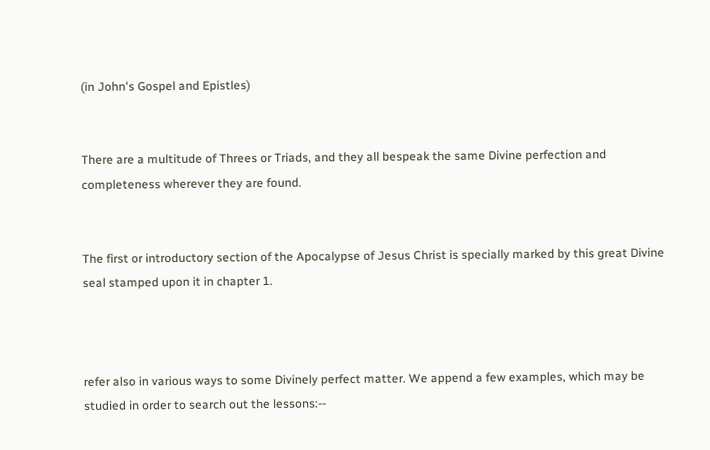(in John's Gospel and Epistles)


There are a multitude of Threes or Triads, and they all bespeak the same Divine perfection and completeness wherever they are found.


The first or introductory section of the Apocalypse of Jesus Christ is specially marked by this great Divine seal stamped upon it in chapter 1.



refer also in various ways to some Divinely perfect matter. We append a few examples, which may be studied in order to search out the lessons:--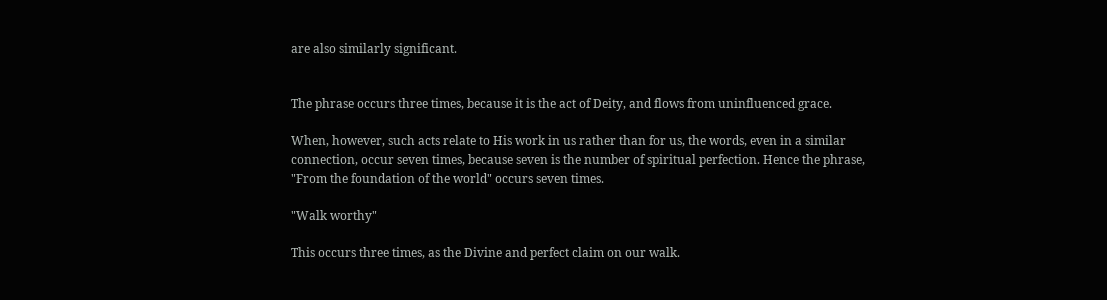are also similarly significant.


The phrase occurs three times, because it is the act of Deity, and flows from uninfluenced grace.

When, however, such acts relate to His work in us rather than for us, the words, even in a similar connection, occur seven times, because seven is the number of spiritual perfection. Hence the phrase, "From the foundation of the world" occurs seven times.

"Walk worthy"

This occurs three times, as the Divine and perfect claim on our walk.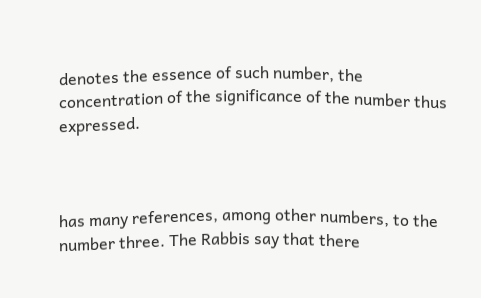denotes the essence of such number, the concentration of the significance of the number thus expressed.



has many references, among other numbers, to the number three. The Rabbis say that there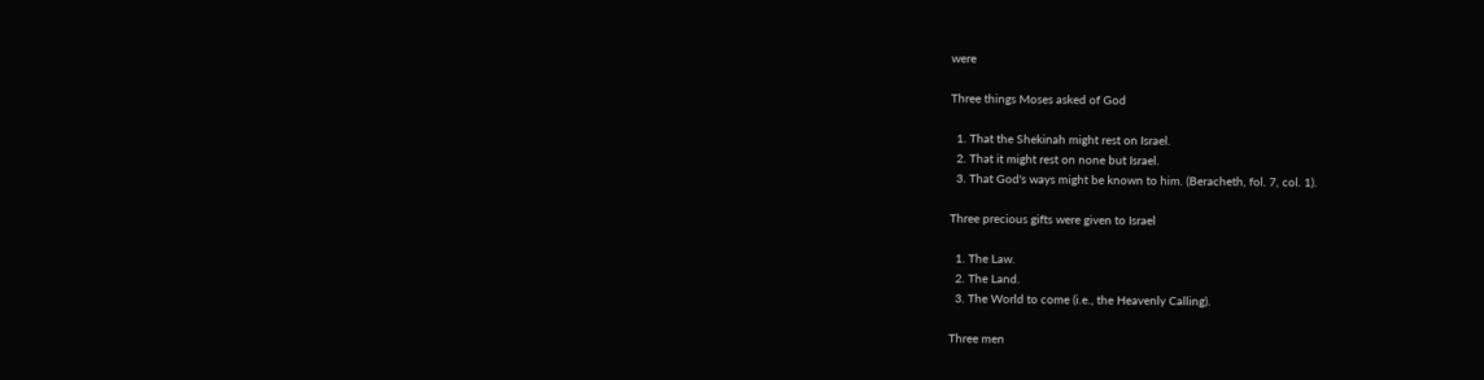were

Three things Moses asked of God

  1. That the Shekinah might rest on Israel.
  2. That it might rest on none but Israel.
  3. That God's ways might be known to him. (Beracheth, fol. 7, col. 1).

Three precious gifts were given to Israel

  1. The Law.
  2. The Land.
  3. The World to come (i.e., the Heavenly Calling).

Three men